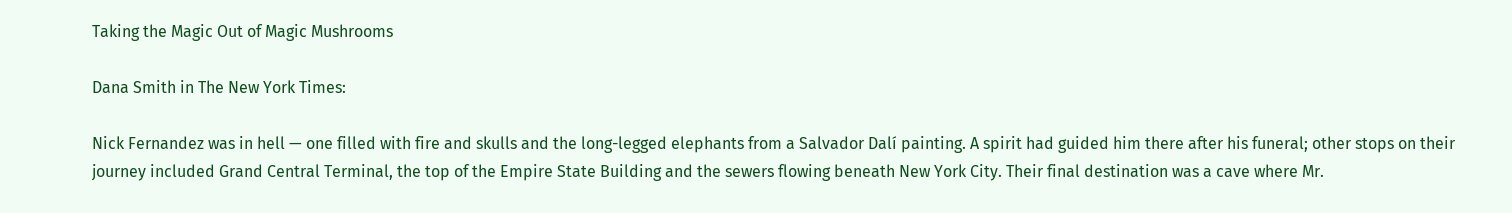Taking the Magic Out of Magic Mushrooms

Dana Smith in The New York Times:

Nick Fernandez was in hell — one filled with fire and skulls and the long-legged elephants from a Salvador Dalí painting. A spirit had guided him there after his funeral; other stops on their journey included Grand Central Terminal, the top of the Empire State Building and the sewers flowing beneath New York City. Their final destination was a cave where Mr.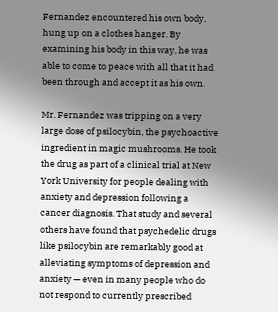Fernandez encountered his own body, hung up on a clothes hanger. By examining his body in this way, he was able to come to peace with all that it had been through and accept it as his own.

Mr. Fernandez was tripping on a very large dose of psilocybin, the psychoactive ingredient in magic mushrooms. He took the drug as part of a clinical trial at New York University for people dealing with anxiety and depression following a cancer diagnosis. That study and several others have found that psychedelic drugs like psilocybin are remarkably good at alleviating symptoms of depression and anxiety — even in many people who do not respond to currently prescribed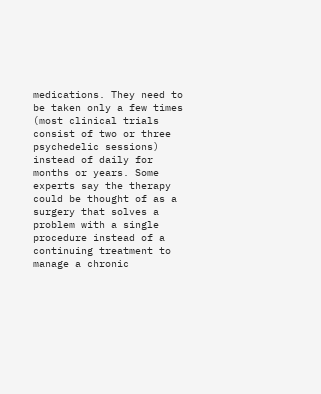medications. They need to be taken only a few times (most clinical trials consist of two or three psychedelic sessions) instead of daily for months or years. Some experts say the therapy could be thought of as a surgery that solves a problem with a single procedure instead of a continuing treatment to manage a chronic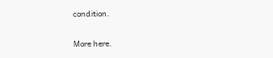condition.

More here.